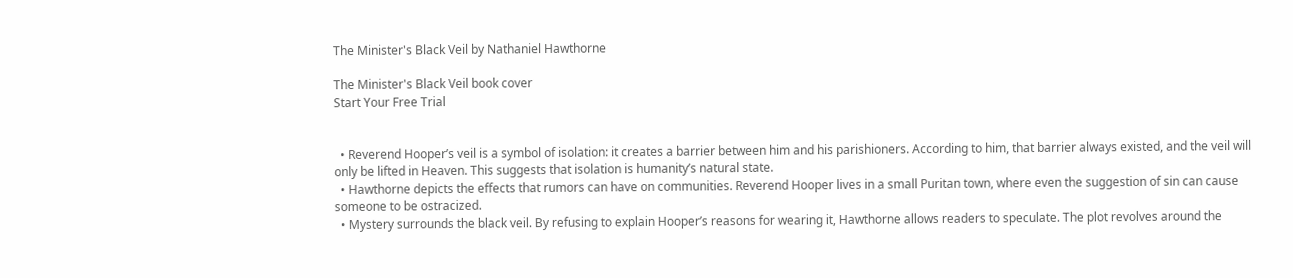The Minister's Black Veil by Nathaniel Hawthorne

The Minister's Black Veil book cover
Start Your Free Trial


  • Reverend Hooper’s veil is a symbol of isolation: it creates a barrier between him and his parishioners. According to him, that barrier always existed, and the veil will only be lifted in Heaven. This suggests that isolation is humanity’s natural state.
  • Hawthorne depicts the effects that rumors can have on communities. Reverend Hooper lives in a small Puritan town, where even the suggestion of sin can cause someone to be ostracized.
  • Mystery surrounds the black veil. By refusing to explain Hooper’s reasons for wearing it, Hawthorne allows readers to speculate. The plot revolves around the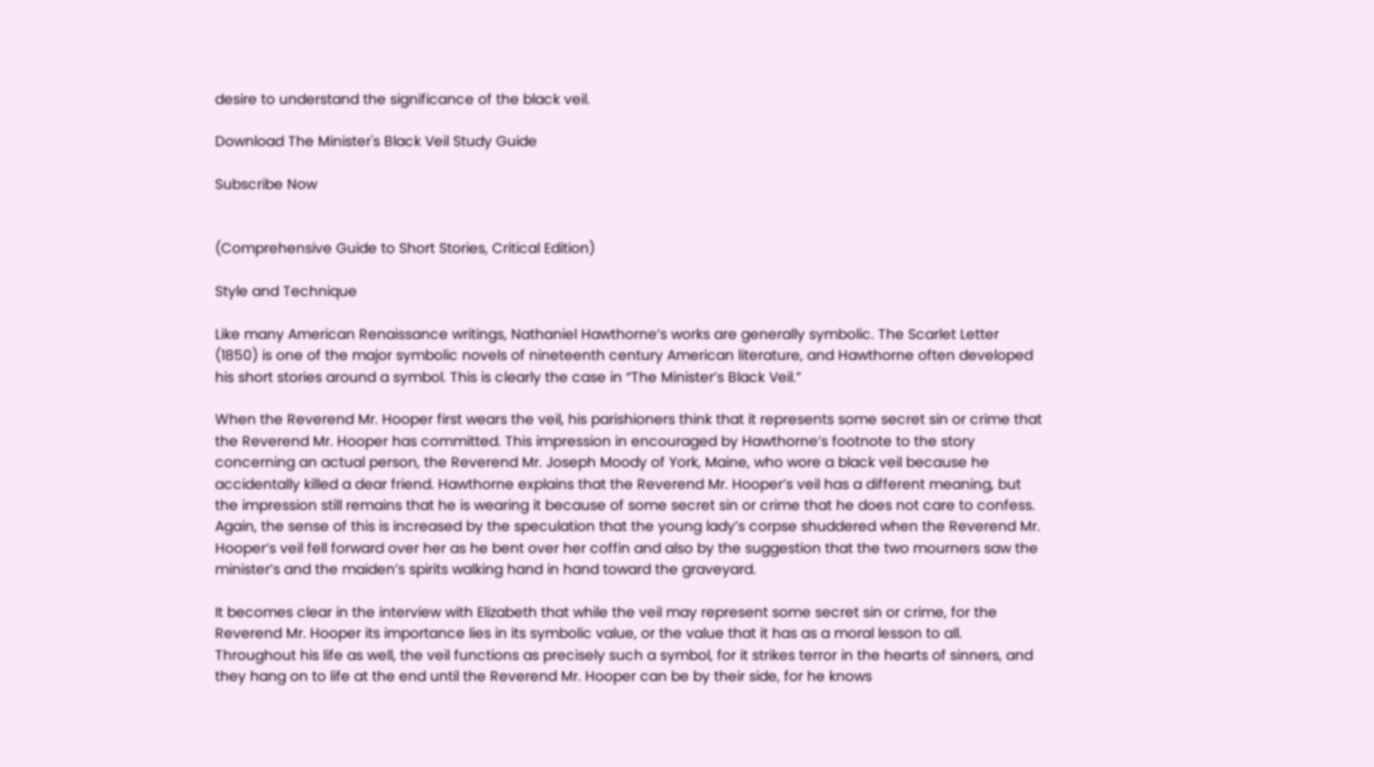desire to understand the significance of the black veil.

Download The Minister's Black Veil Study Guide

Subscribe Now


(Comprehensive Guide to Short Stories, Critical Edition)

Style and Technique

Like many American Renaissance writings, Nathaniel Hawthorne’s works are generally symbolic. The Scarlet Letter (1850) is one of the major symbolic novels of nineteenth century American literature, and Hawthorne often developed his short stories around a symbol. This is clearly the case in “The Minister’s Black Veil.”

When the Reverend Mr. Hooper first wears the veil, his parishioners think that it represents some secret sin or crime that the Reverend Mr. Hooper has committed. This impression in encouraged by Hawthorne’s footnote to the story concerning an actual person, the Reverend Mr. Joseph Moody of York, Maine, who wore a black veil because he accidentally killed a dear friend. Hawthorne explains that the Reverend Mr. Hooper’s veil has a different meaning, but the impression still remains that he is wearing it because of some secret sin or crime that he does not care to confess. Again, the sense of this is increased by the speculation that the young lady’s corpse shuddered when the Reverend Mr. Hooper’s veil fell forward over her as he bent over her coffin and also by the suggestion that the two mourners saw the minister’s and the maiden’s spirits walking hand in hand toward the graveyard.

It becomes clear in the interview with Elizabeth that while the veil may represent some secret sin or crime, for the Reverend Mr. Hooper its importance lies in its symbolic value, or the value that it has as a moral lesson to all. Throughout his life as well, the veil functions as precisely such a symbol, for it strikes terror in the hearts of sinners, and they hang on to life at the end until the Reverend Mr. Hooper can be by their side, for he knows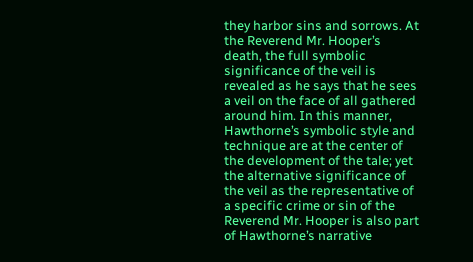they harbor sins and sorrows. At the Reverend Mr. Hooper’s death, the full symbolic significance of the veil is revealed as he says that he sees a veil on the face of all gathered around him. In this manner, Hawthorne’s symbolic style and technique are at the center of the development of the tale; yet the alternative significance of the veil as the representative of a specific crime or sin of the Reverend Mr. Hooper is also part of Hawthorne’s narrative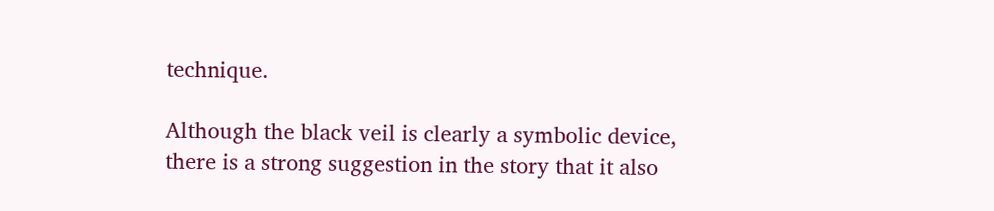technique.

Although the black veil is clearly a symbolic device, there is a strong suggestion in the story that it also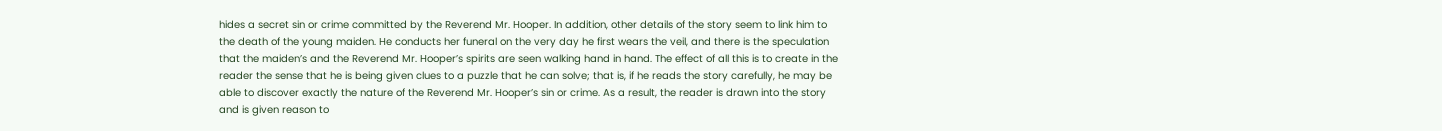hides a secret sin or crime committed by the Reverend Mr. Hooper. In addition, other details of the story seem to link him to the death of the young maiden. He conducts her funeral on the very day he first wears the veil, and there is the speculation that the maiden’s and the Reverend Mr. Hooper’s spirits are seen walking hand in hand. The effect of all this is to create in the reader the sense that he is being given clues to a puzzle that he can solve; that is, if he reads the story carefully, he may be able to discover exactly the nature of the Reverend Mr. Hooper’s sin or crime. As a result, the reader is drawn into the story and is given reason to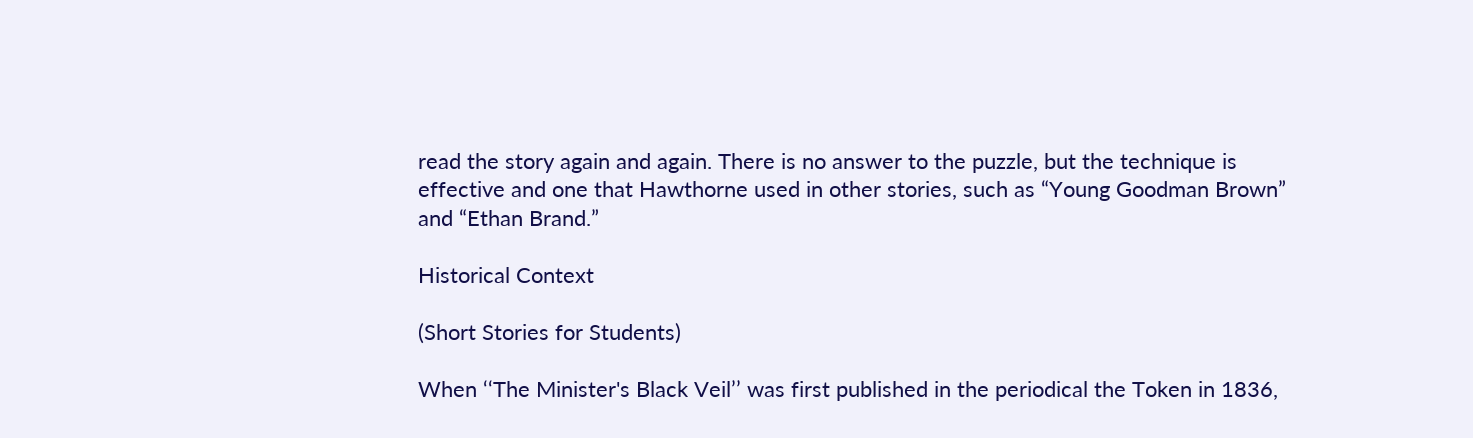read the story again and again. There is no answer to the puzzle, but the technique is effective and one that Hawthorne used in other stories, such as “Young Goodman Brown” and “Ethan Brand.”

Historical Context

(Short Stories for Students)

When ‘‘The Minister's Black Veil’’ was first published in the periodical the Token in 1836,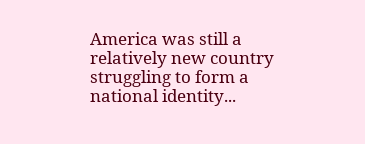America was still a relatively new country struggling to form a national identity...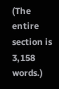(The entire section is 3,158 words.)